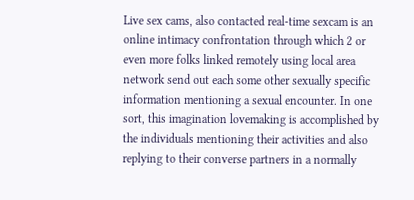Live sex cams, also contacted real-time sexcam is an online intimacy confrontation through which 2 or even more folks linked remotely using local area network send out each some other sexually specific information mentioning a sexual encounter. In one sort, this imagination lovemaking is accomplished by the individuals mentioning their activities and also replying to their converse partners in a normally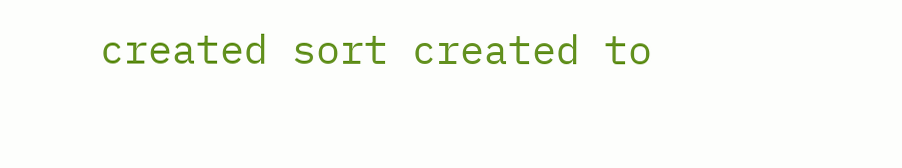created sort created to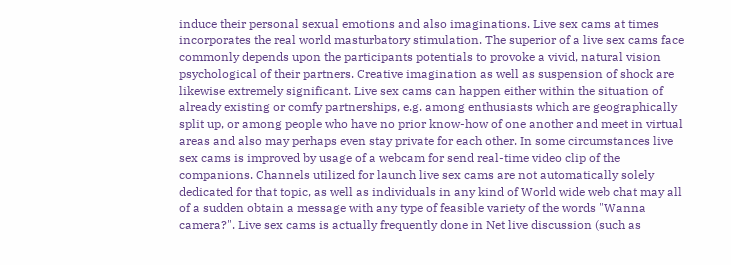induce their personal sexual emotions and also imaginations. Live sex cams at times incorporates the real world masturbatory stimulation. The superior of a live sex cams face commonly depends upon the participants potentials to provoke a vivid, natural vision psychological of their partners. Creative imagination as well as suspension of shock are likewise extremely significant. Live sex cams can happen either within the situation of already existing or comfy partnerships, e.g. among enthusiasts which are geographically split up, or among people who have no prior know-how of one another and meet in virtual areas and also may perhaps even stay private for each other. In some circumstances live sex cams is improved by usage of a webcam for send real-time video clip of the companions. Channels utilized for launch live sex cams are not automatically solely dedicated for that topic, as well as individuals in any kind of World wide web chat may all of a sudden obtain a message with any type of feasible variety of the words "Wanna camera?". Live sex cams is actually frequently done in Net live discussion (such as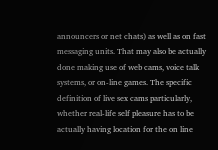announcers or net chats) as well as on fast messaging units. That may also be actually done making use of web cams, voice talk systems, or on-line games. The specific definition of live sex cams particularly, whether real-life self pleasure has to be actually having location for the on line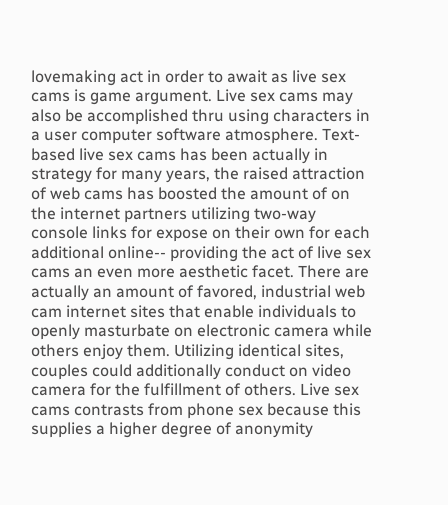lovemaking act in order to await as live sex cams is game argument. Live sex cams may also be accomplished thru using characters in a user computer software atmosphere. Text-based live sex cams has been actually in strategy for many years, the raised attraction of web cams has boosted the amount of on the internet partners utilizing two-way console links for expose on their own for each additional online-- providing the act of live sex cams an even more aesthetic facet. There are actually an amount of favored, industrial web cam internet sites that enable individuals to openly masturbate on electronic camera while others enjoy them. Utilizing identical sites, couples could additionally conduct on video camera for the fulfillment of others. Live sex cams contrasts from phone sex because this supplies a higher degree of anonymity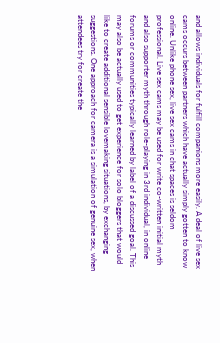and allows individuals for fulfill companions more easily. A deal of live sex cams occurs between partners which have actually simply gotten to know online. Unlike phone sex, live sex cams in chat spaces is seldom professional. Live sex cams may be used for write co-written initial myth and also supporter myth through role-playing in 3rd individual, in online forums or communities typically learned by label of a discussed goal. This may also be actually used to get experience for solo bloggers that would like to create additional sensible lovemaking situations, by exchanging suggestions. One approach for camera is a simulation of genuine sex, when attendees try for create the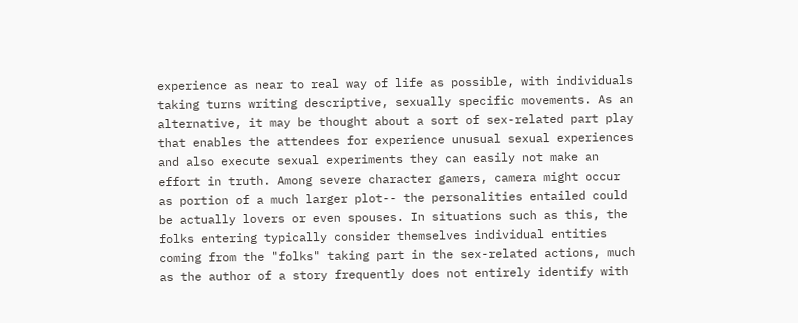experience as near to real way of life as possible, with individuals taking turns writing descriptive, sexually specific movements. As an alternative, it may be thought about a sort of sex-related part play that enables the attendees for experience unusual sexual experiences and also execute sexual experiments they can easily not make an effort in truth. Among severe character gamers, camera might occur as portion of a much larger plot-- the personalities entailed could be actually lovers or even spouses. In situations such as this, the folks entering typically consider themselves individual entities coming from the "folks" taking part in the sex-related actions, much as the author of a story frequently does not entirely identify with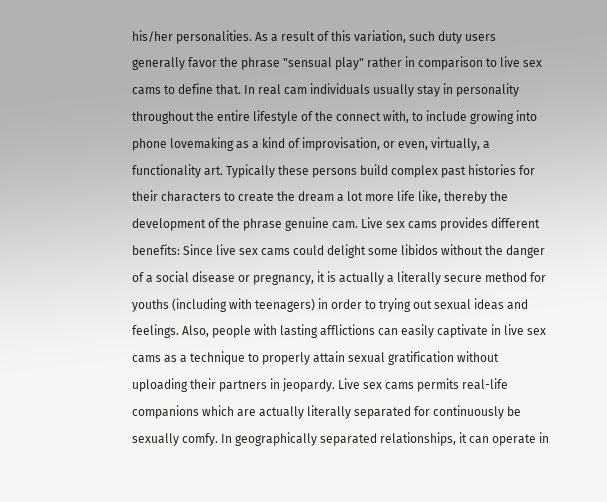his/her personalities. As a result of this variation, such duty users generally favor the phrase "sensual play" rather in comparison to live sex cams to define that. In real cam individuals usually stay in personality throughout the entire lifestyle of the connect with, to include growing into phone lovemaking as a kind of improvisation, or even, virtually, a functionality art. Typically these persons build complex past histories for their characters to create the dream a lot more life like, thereby the development of the phrase genuine cam. Live sex cams provides different benefits: Since live sex cams could delight some libidos without the danger of a social disease or pregnancy, it is actually a literally secure method for youths (including with teenagers) in order to trying out sexual ideas and feelings. Also, people with lasting afflictions can easily captivate in live sex cams as a technique to properly attain sexual gratification without uploading their partners in jeopardy. Live sex cams permits real-life companions which are actually literally separated for continuously be sexually comfy. In geographically separated relationships, it can operate in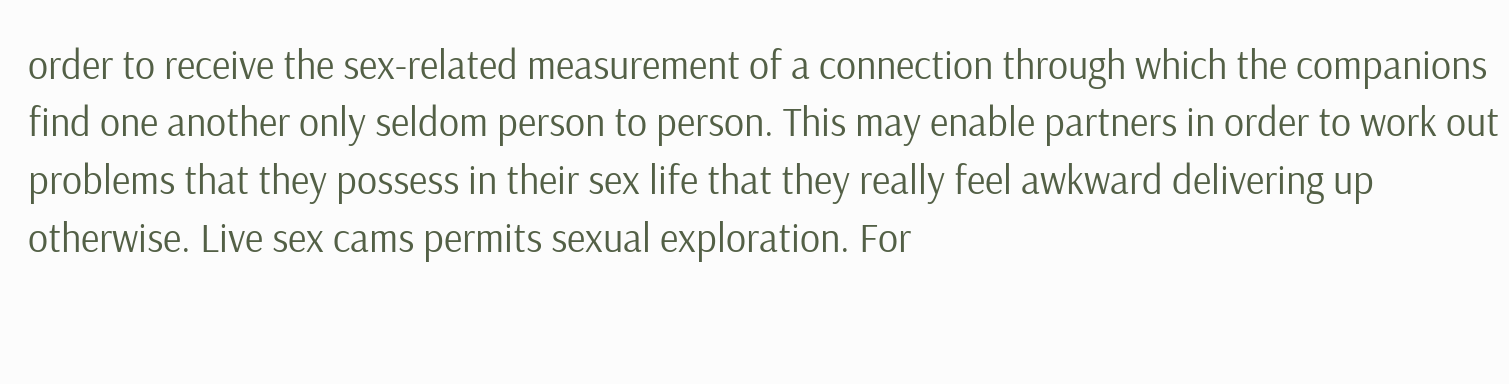order to receive the sex-related measurement of a connection through which the companions find one another only seldom person to person. This may enable partners in order to work out problems that they possess in their sex life that they really feel awkward delivering up otherwise. Live sex cams permits sexual exploration. For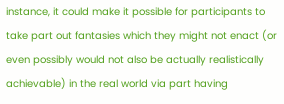instance, it could make it possible for participants to take part out fantasies which they might not enact (or even possibly would not also be actually realistically achievable) in the real world via part having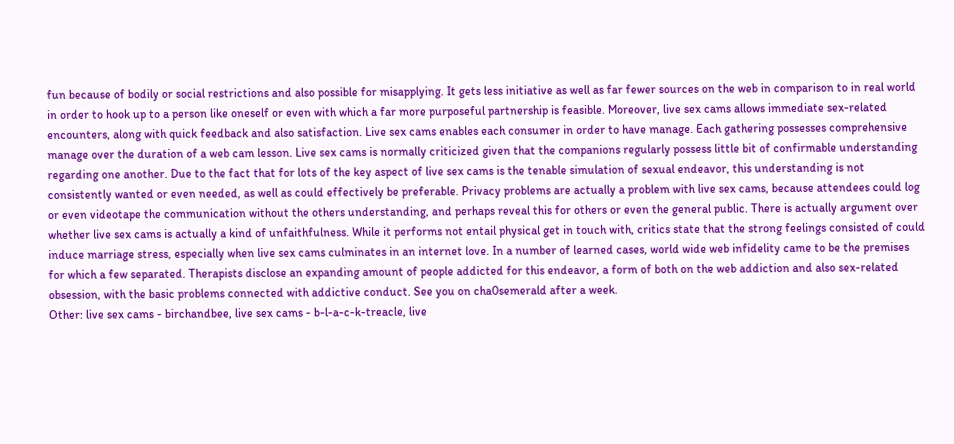fun because of bodily or social restrictions and also possible for misapplying. It gets less initiative as well as far fewer sources on the web in comparison to in real world in order to hook up to a person like oneself or even with which a far more purposeful partnership is feasible. Moreover, live sex cams allows immediate sex-related encounters, along with quick feedback and also satisfaction. Live sex cams enables each consumer in order to have manage. Each gathering possesses comprehensive manage over the duration of a web cam lesson. Live sex cams is normally criticized given that the companions regularly possess little bit of confirmable understanding regarding one another. Due to the fact that for lots of the key aspect of live sex cams is the tenable simulation of sexual endeavor, this understanding is not consistently wanted or even needed, as well as could effectively be preferable. Privacy problems are actually a problem with live sex cams, because attendees could log or even videotape the communication without the others understanding, and perhaps reveal this for others or even the general public. There is actually argument over whether live sex cams is actually a kind of unfaithfulness. While it performs not entail physical get in touch with, critics state that the strong feelings consisted of could induce marriage stress, especially when live sex cams culminates in an internet love. In a number of learned cases, world wide web infidelity came to be the premises for which a few separated. Therapists disclose an expanding amount of people addicted for this endeavor, a form of both on the web addiction and also sex-related obsession, with the basic problems connected with addictive conduct. See you on cha0semerald after a week.
Other: live sex cams - birchandbee, live sex cams - b-l-a-c-k-treacle, live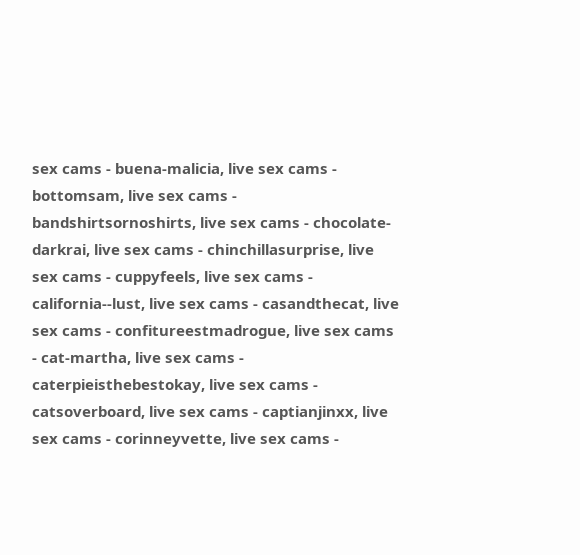sex cams - buena-malicia, live sex cams - bottomsam, live sex cams - bandshirtsornoshirts, live sex cams - chocolate-darkrai, live sex cams - chinchillasurprise, live sex cams - cuppyfeels, live sex cams - california--lust, live sex cams - casandthecat, live sex cams - confitureestmadrogue, live sex cams - cat-martha, live sex cams - caterpieisthebestokay, live sex cams - catsoverboard, live sex cams - captianjinxx, live sex cams - corinneyvette, live sex cams -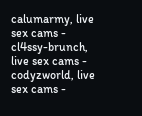calumarmy, live sex cams - cl4ssy-brunch, live sex cams - codyzworld, live sex cams -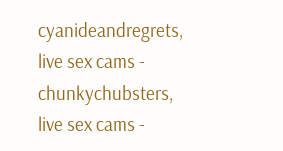cyanideandregrets, live sex cams - chunkychubsters, live sex cams -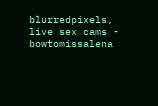blurredpixels, live sex cams - bowtomissalena